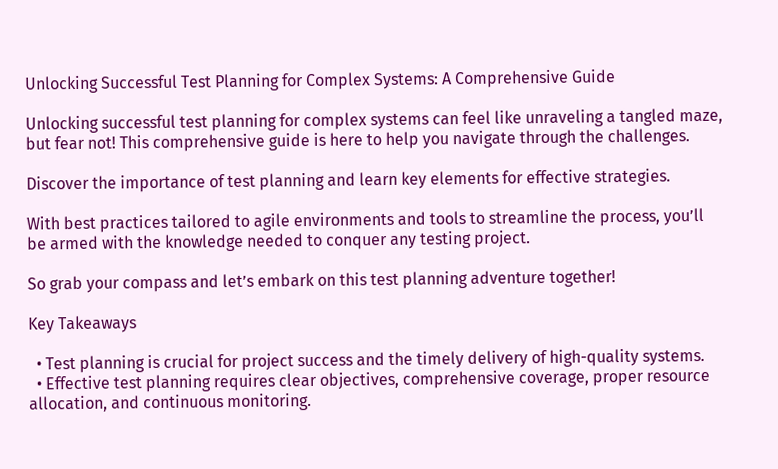Unlocking Successful Test Planning for Complex Systems: A Comprehensive Guide

Unlocking successful test planning for complex systems can feel like unraveling a tangled maze, but fear not! This comprehensive guide is here to help you navigate through the challenges.

Discover the importance of test planning and learn key elements for effective strategies.

With best practices tailored to agile environments and tools to streamline the process, you’ll be armed with the knowledge needed to conquer any testing project.

So grab your compass and let’s embark on this test planning adventure together!

Key Takeaways

  • Test planning is crucial for project success and the timely delivery of high-quality systems.
  • Effective test planning requires clear objectives, comprehensive coverage, proper resource allocation, and continuous monitoring.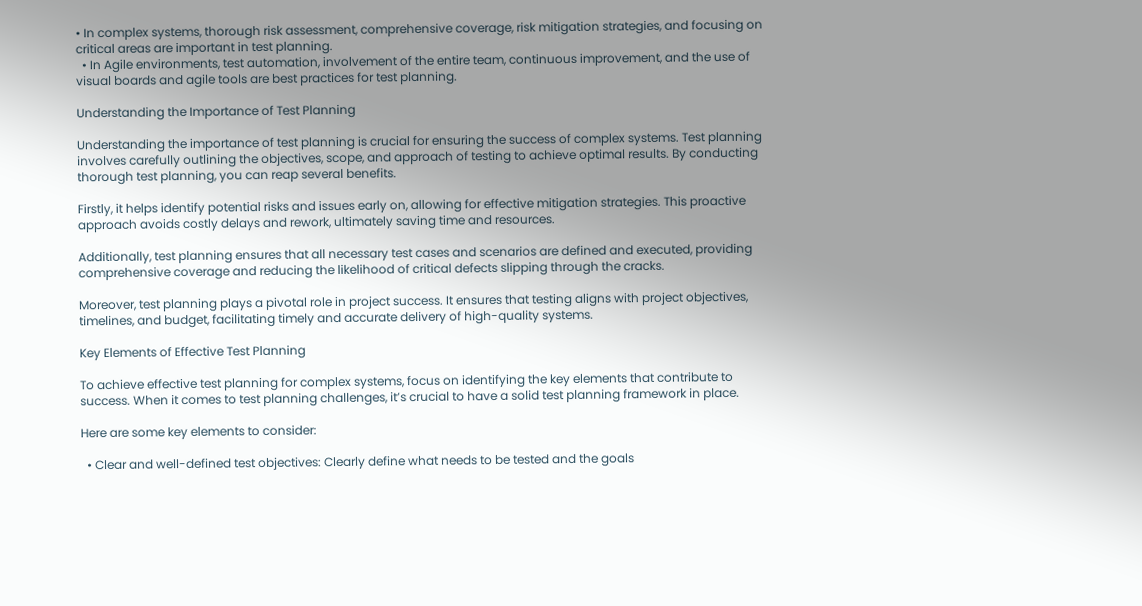• In complex systems, thorough risk assessment, comprehensive coverage, risk mitigation strategies, and focusing on critical areas are important in test planning.
  • In Agile environments, test automation, involvement of the entire team, continuous improvement, and the use of visual boards and agile tools are best practices for test planning.

Understanding the Importance of Test Planning

Understanding the importance of test planning is crucial for ensuring the success of complex systems. Test planning involves carefully outlining the objectives, scope, and approach of testing to achieve optimal results. By conducting thorough test planning, you can reap several benefits.

Firstly, it helps identify potential risks and issues early on, allowing for effective mitigation strategies. This proactive approach avoids costly delays and rework, ultimately saving time and resources.

Additionally, test planning ensures that all necessary test cases and scenarios are defined and executed, providing comprehensive coverage and reducing the likelihood of critical defects slipping through the cracks.

Moreover, test planning plays a pivotal role in project success. It ensures that testing aligns with project objectives, timelines, and budget, facilitating timely and accurate delivery of high-quality systems.

Key Elements of Effective Test Planning

To achieve effective test planning for complex systems, focus on identifying the key elements that contribute to success. When it comes to test planning challenges, it’s crucial to have a solid test planning framework in place.

Here are some key elements to consider:

  • Clear and well-defined test objectives: Clearly define what needs to be tested and the goals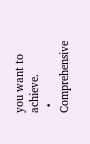you want to achieve.
  • Comprehensive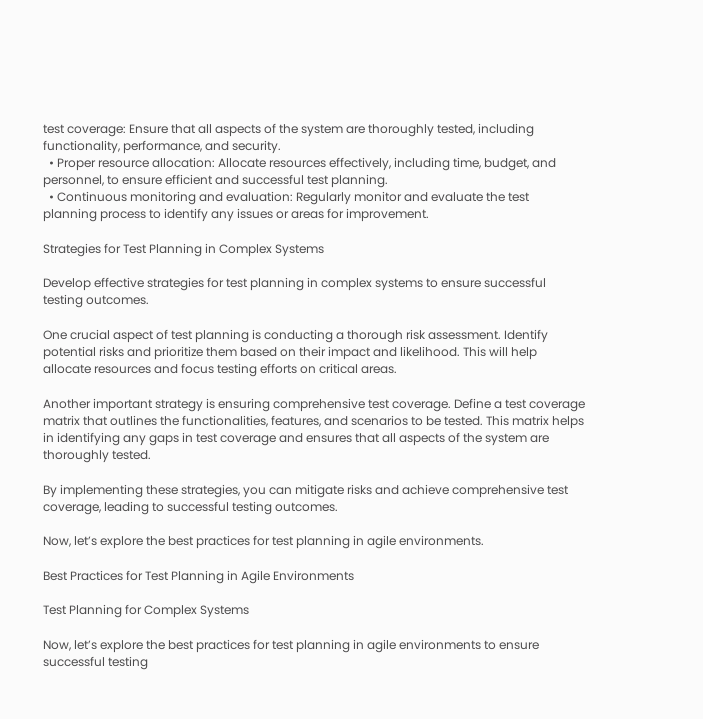test coverage: Ensure that all aspects of the system are thoroughly tested, including functionality, performance, and security.
  • Proper resource allocation: Allocate resources effectively, including time, budget, and personnel, to ensure efficient and successful test planning.
  • Continuous monitoring and evaluation: Regularly monitor and evaluate the test planning process to identify any issues or areas for improvement.

Strategies for Test Planning in Complex Systems

Develop effective strategies for test planning in complex systems to ensure successful testing outcomes.

One crucial aspect of test planning is conducting a thorough risk assessment. Identify potential risks and prioritize them based on their impact and likelihood. This will help allocate resources and focus testing efforts on critical areas.

Another important strategy is ensuring comprehensive test coverage. Define a test coverage matrix that outlines the functionalities, features, and scenarios to be tested. This matrix helps in identifying any gaps in test coverage and ensures that all aspects of the system are thoroughly tested.

By implementing these strategies, you can mitigate risks and achieve comprehensive test coverage, leading to successful testing outcomes.

Now, let’s explore the best practices for test planning in agile environments.

Best Practices for Test Planning in Agile Environments

Test Planning for Complex Systems

Now, let’s explore the best practices for test planning in agile environments to ensure successful testing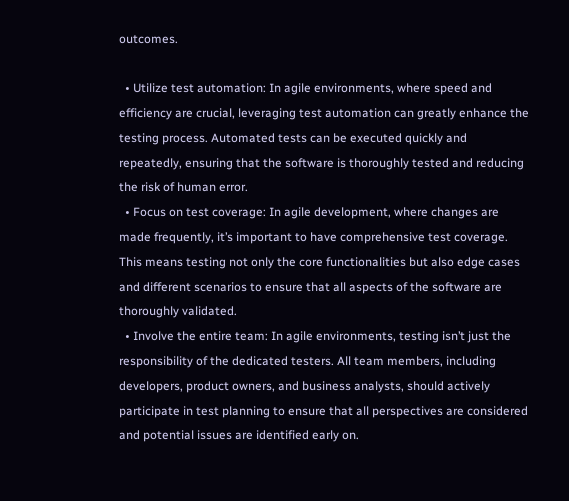outcomes.

  • Utilize test automation: In agile environments, where speed and efficiency are crucial, leveraging test automation can greatly enhance the testing process. Automated tests can be executed quickly and repeatedly, ensuring that the software is thoroughly tested and reducing the risk of human error.
  • Focus on test coverage: In agile development, where changes are made frequently, it’s important to have comprehensive test coverage. This means testing not only the core functionalities but also edge cases and different scenarios to ensure that all aspects of the software are thoroughly validated.
  • Involve the entire team: In agile environments, testing isn’t just the responsibility of the dedicated testers. All team members, including developers, product owners, and business analysts, should actively participate in test planning to ensure that all perspectives are considered and potential issues are identified early on.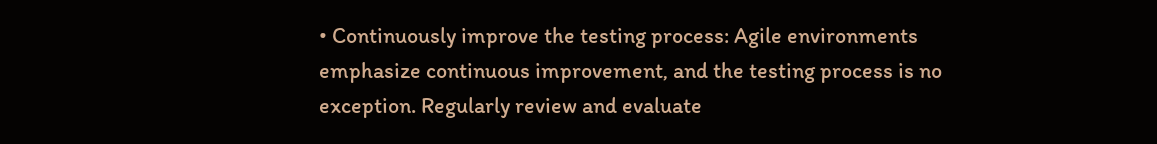• Continuously improve the testing process: Agile environments emphasize continuous improvement, and the testing process is no exception. Regularly review and evaluate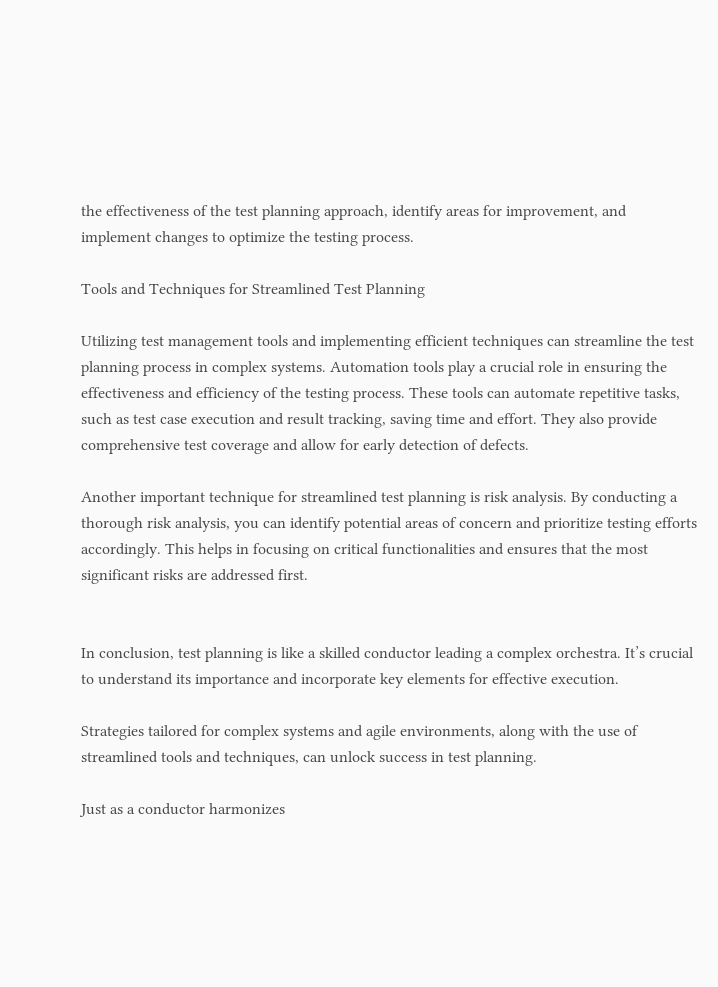the effectiveness of the test planning approach, identify areas for improvement, and implement changes to optimize the testing process.

Tools and Techniques for Streamlined Test Planning

Utilizing test management tools and implementing efficient techniques can streamline the test planning process in complex systems. Automation tools play a crucial role in ensuring the effectiveness and efficiency of the testing process. These tools can automate repetitive tasks, such as test case execution and result tracking, saving time and effort. They also provide comprehensive test coverage and allow for early detection of defects.

Another important technique for streamlined test planning is risk analysis. By conducting a thorough risk analysis, you can identify potential areas of concern and prioritize testing efforts accordingly. This helps in focusing on critical functionalities and ensures that the most significant risks are addressed first.


In conclusion, test planning is like a skilled conductor leading a complex orchestra. It’s crucial to understand its importance and incorporate key elements for effective execution.

Strategies tailored for complex systems and agile environments, along with the use of streamlined tools and techniques, can unlock success in test planning.

Just as a conductor harmonizes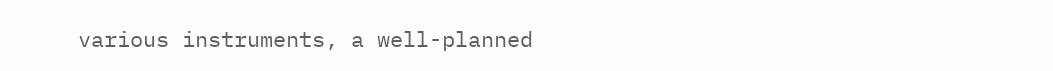various instruments, a well-planned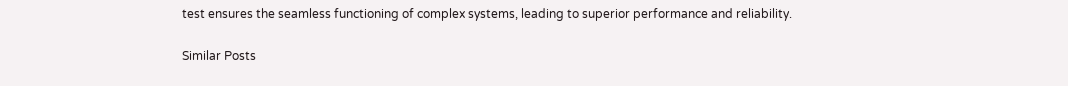test ensures the seamless functioning of complex systems, leading to superior performance and reliability.

Similar Posts